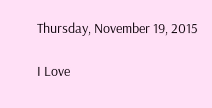Thursday, November 19, 2015

I Love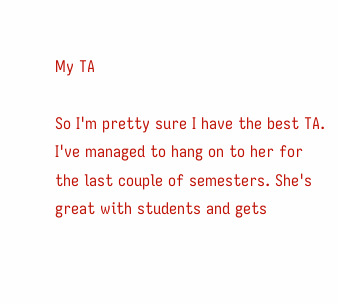My TA

So I'm pretty sure I have the best TA. I've managed to hang on to her for the last couple of semesters. She's great with students and gets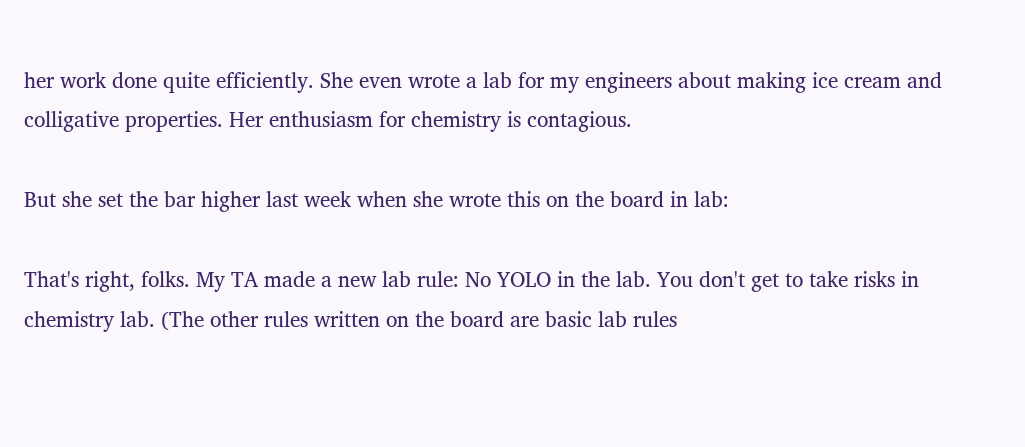her work done quite efficiently. She even wrote a lab for my engineers about making ice cream and colligative properties. Her enthusiasm for chemistry is contagious.

But she set the bar higher last week when she wrote this on the board in lab:

That's right, folks. My TA made a new lab rule: No YOLO in the lab. You don't get to take risks in chemistry lab. (The other rules written on the board are basic lab rules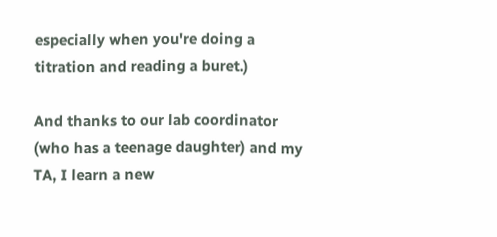especially when you're doing a titration and reading a buret.)

And thanks to our lab coordinator (who has a teenage daughter) and my TA, I learn a new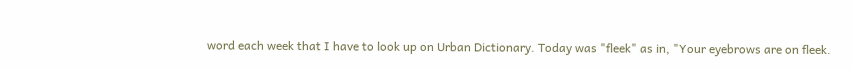word each week that I have to look up on Urban Dictionary. Today was "fleek" as in, "Your eyebrows are on fleek.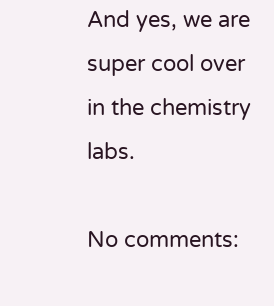And yes, we are super cool over in the chemistry labs.

No comments: